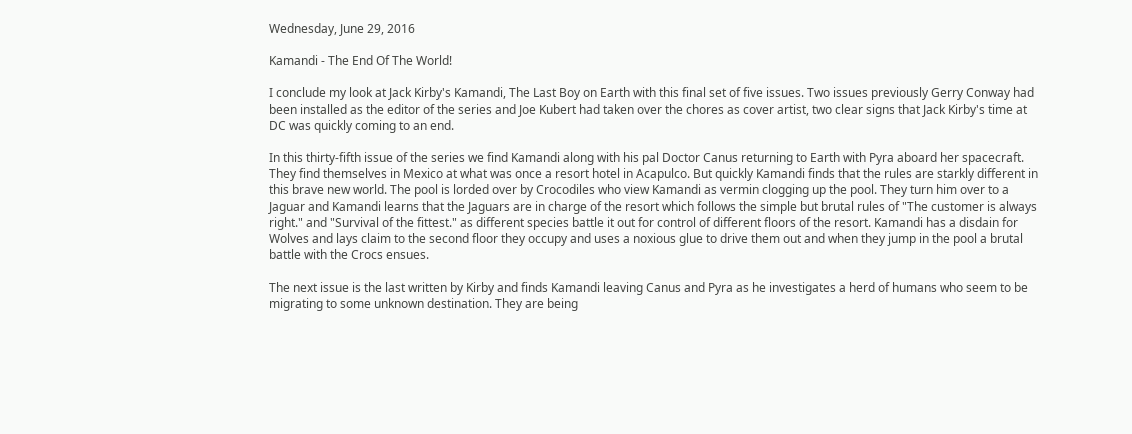Wednesday, June 29, 2016

Kamandi - The End Of The World!

I conclude my look at Jack Kirby's Kamandi, The Last Boy on Earth with this final set of five issues. Two issues previously Gerry Conway had been installed as the editor of the series and Joe Kubert had taken over the chores as cover artist, two clear signs that Jack Kirby's time at DC was quickly coming to an end.

In this thirty-fifth issue of the series we find Kamandi along with his pal Doctor Canus returning to Earth with Pyra aboard her spacecraft. They find themselves in Mexico at what was once a resort hotel in Acapulco. But quickly Kamandi finds that the rules are starkly different in this brave new world. The pool is lorded over by Crocodiles who view Kamandi as vermin clogging up the pool. They turn him over to a Jaguar and Kamandi learns that the Jaguars are in charge of the resort which follows the simple but brutal rules of "The customer is always right." and "Survival of the fittest." as different species battle it out for control of different floors of the resort. Kamandi has a disdain for Wolves and lays claim to the second floor they occupy and uses a noxious glue to drive them out and when they jump in the pool a brutal battle with the Crocs ensues.

The next issue is the last written by Kirby and finds Kamandi leaving Canus and Pyra as he investigates a herd of humans who seem to be migrating to some unknown destination. They are being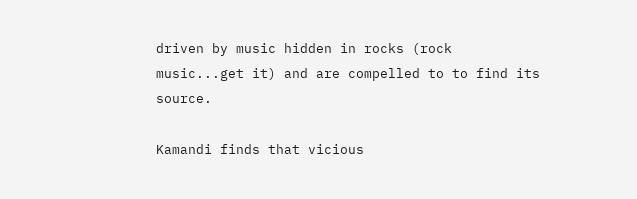driven by music hidden in rocks (rock music...get it) and are compelled to to find its source.

Kamandi finds that vicious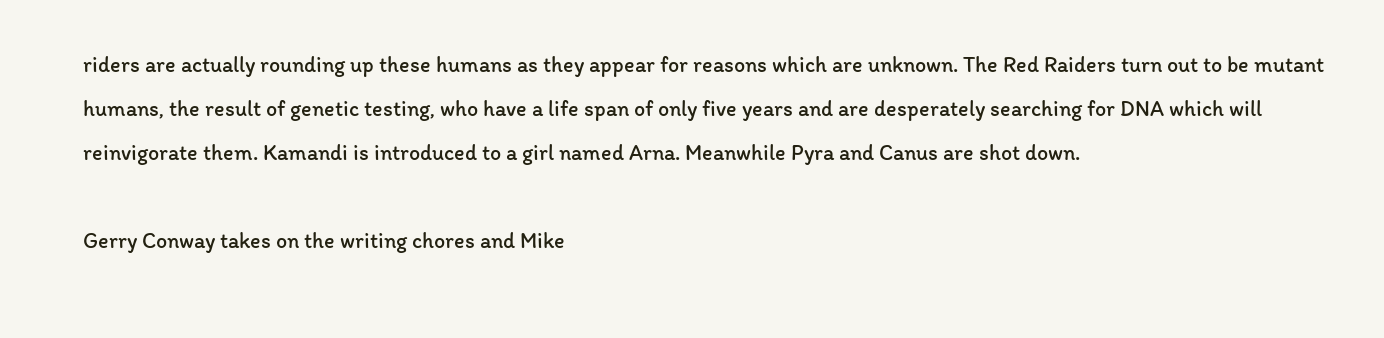riders are actually rounding up these humans as they appear for reasons which are unknown. The Red Raiders turn out to be mutant humans, the result of genetic testing, who have a life span of only five years and are desperately searching for DNA which will reinvigorate them. Kamandi is introduced to a girl named Arna. Meanwhile Pyra and Canus are shot down.

Gerry Conway takes on the writing chores and Mike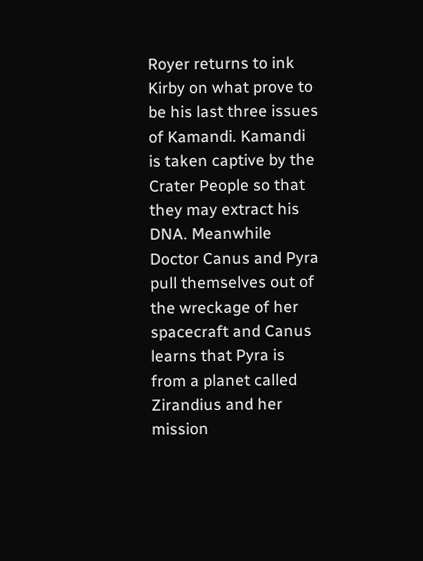Royer returns to ink Kirby on what prove to be his last three issues of Kamandi. Kamandi is taken captive by the Crater People so that they may extract his DNA. Meanwhile Doctor Canus and Pyra pull themselves out of the wreckage of her spacecraft and Canus learns that Pyra is from a planet called Zirandius and her mission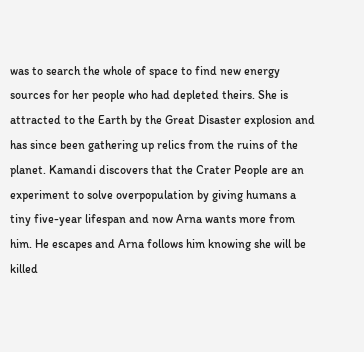was to search the whole of space to find new energy sources for her people who had depleted theirs. She is attracted to the Earth by the Great Disaster explosion and has since been gathering up relics from the ruins of the planet. Kamandi discovers that the Crater People are an experiment to solve overpopulation by giving humans a tiny five-year lifespan and now Arna wants more from him. He escapes and Arna follows him knowing she will be killed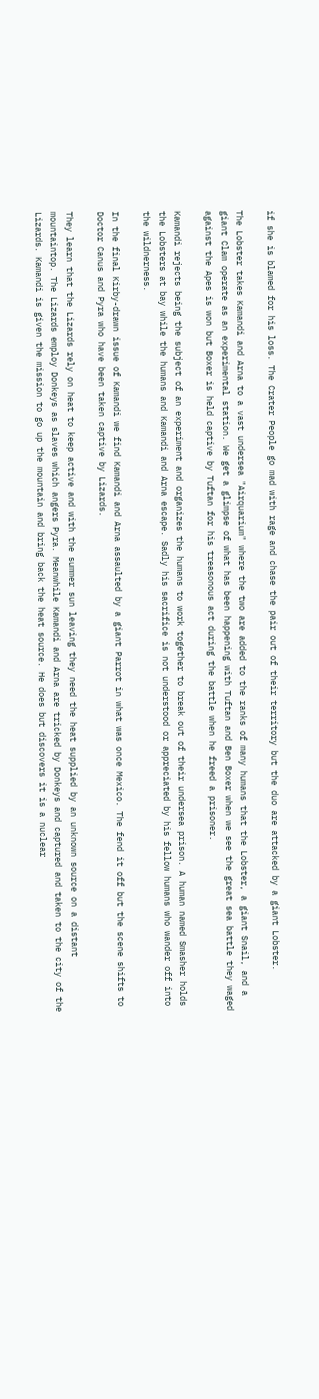if she is blamed for his loss. The Crater People go mad with rage and chase the pair out of their territory but the duo are attacked by a giant Lobster.

The Lobster takes Kamandi and Arna to a vast undersea "Airquarium" where the two are added to the ranks of many humans that the Lobster, a giant Snail, and a giant Clam operate as an experimental station. We get a glimpse of what has been happening with Tuftan and Ben Boxer when we see the great sea battle they waged against the Apes is won but Boxer is held captive by Tuftan for his treasonous act during the battle when he freed a prisoner.

Kamandi rejects being the subject of an experiment and organizes the humans to work together to break out of their undersea prison. A human named Smasher holds the Lobsters at bay while the humans and Kamandi and Arna escape. Sadly his sacrifice is not understood or appreciated by his fellow humans who wander off into the wildnerness.

In the final Kirby-drawn issue of Kamandi we find Kamandi and Arna assaulted by a giant Parrot in what was once Mexico. The fend it off but the scene shifts to Doctor Canus and Pyra who have been taken captive by Lizards.

They learn that the Lizards rely on heat to keep active and with the summer sun leaving they need the heat supplied by an unknown source on a distant mountaintop. The Lizards employ Donkeys as slaves which angers Pyra. Meanwhile Kamandi and Arna are tricked by Donkeys and captured and taken to the city of the Lizards. Kamandi is given the mission to go up the mountain and bring back the heat source. He does but discovers it is a nuclear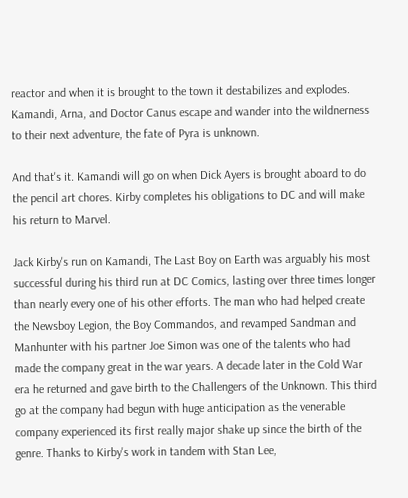reactor and when it is brought to the town it destabilizes and explodes. Kamandi, Arna, and Doctor Canus escape and wander into the wildnerness to their next adventure, the fate of Pyra is unknown.

And that's it. Kamandi will go on when Dick Ayers is brought aboard to do the pencil art chores. Kirby completes his obligations to DC and will make his return to Marvel.

Jack Kirby's run on Kamandi, The Last Boy on Earth was arguably his most successful during his third run at DC Comics, lasting over three times longer than nearly every one of his other efforts. The man who had helped create the Newsboy Legion, the Boy Commandos, and revamped Sandman and Manhunter with his partner Joe Simon was one of the talents who had made the company great in the war years. A decade later in the Cold War era he returned and gave birth to the Challengers of the Unknown. This third go at the company had begun with huge anticipation as the venerable company experienced its first really major shake up since the birth of the genre. Thanks to Kirby's work in tandem with Stan Lee,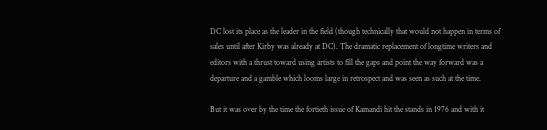DC lost its place as the leader in the field (though technically that would not happen in terms of sales until after Kirby was already at DC). The dramatic replacement of longtime writers and editors with a thrust toward using artists to fill the gaps and point the way forward was a departure and a gamble which looms large in retrospect and was seen as such at the time.

But it was over by the time the fortieth issue of Kamandi hit the stands in 1976 and with it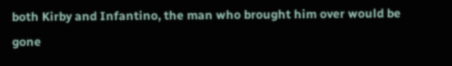both Kirby and Infantino, the man who brought him over would be gone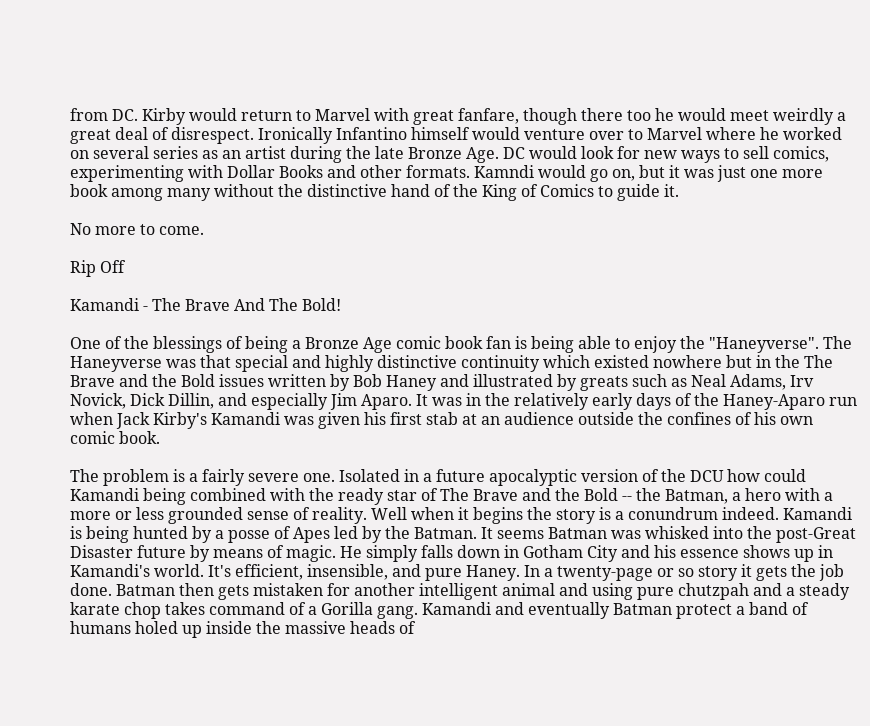from DC. Kirby would return to Marvel with great fanfare, though there too he would meet weirdly a great deal of disrespect. Ironically Infantino himself would venture over to Marvel where he worked on several series as an artist during the late Bronze Age. DC would look for new ways to sell comics, experimenting with Dollar Books and other formats. Kamndi would go on, but it was just one more book among many without the distinctive hand of the King of Comics to guide it.

No more to come.

Rip Off

Kamandi - The Brave And The Bold!

One of the blessings of being a Bronze Age comic book fan is being able to enjoy the "Haneyverse". The Haneyverse was that special and highly distinctive continuity which existed nowhere but in the The Brave and the Bold issues written by Bob Haney and illustrated by greats such as Neal Adams, Irv Novick, Dick Dillin, and especially Jim Aparo. It was in the relatively early days of the Haney-Aparo run when Jack Kirby's Kamandi was given his first stab at an audience outside the confines of his own comic book.

The problem is a fairly severe one. Isolated in a future apocalyptic version of the DCU how could Kamandi being combined with the ready star of The Brave and the Bold -- the Batman, a hero with a more or less grounded sense of reality. Well when it begins the story is a conundrum indeed. Kamandi is being hunted by a posse of Apes led by the Batman. It seems Batman was whisked into the post-Great Disaster future by means of magic. He simply falls down in Gotham City and his essence shows up in Kamandi's world. It's efficient, insensible, and pure Haney. In a twenty-page or so story it gets the job done. Batman then gets mistaken for another intelligent animal and using pure chutzpah and a steady karate chop takes command of a Gorilla gang. Kamandi and eventually Batman protect a band of humans holed up inside the massive heads of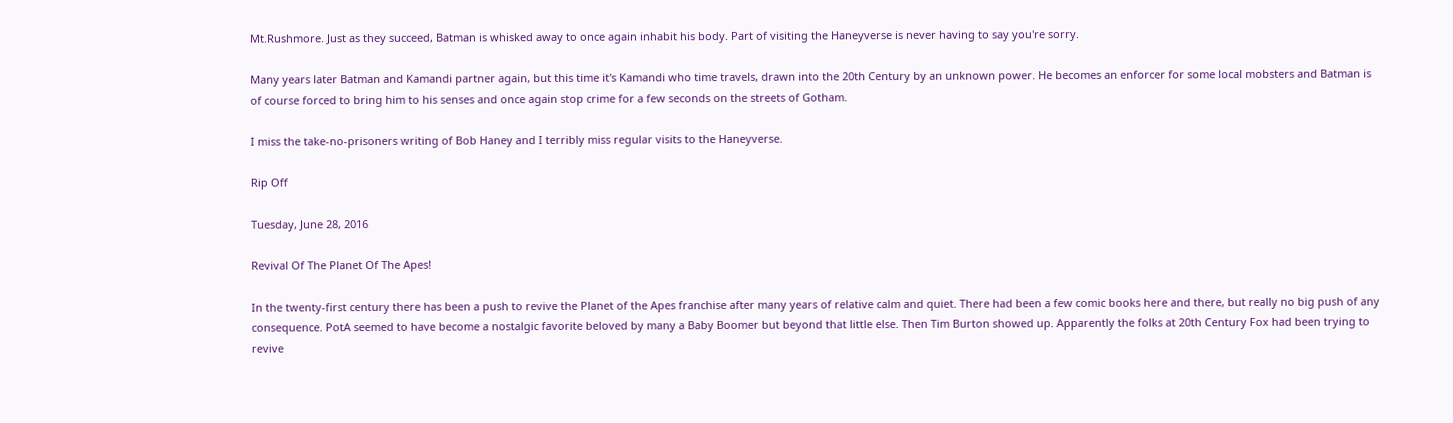Mt.Rushmore. Just as they succeed, Batman is whisked away to once again inhabit his body. Part of visiting the Haneyverse is never having to say you're sorry.

Many years later Batman and Kamandi partner again, but this time it's Kamandi who time travels, drawn into the 20th Century by an unknown power. He becomes an enforcer for some local mobsters and Batman is of course forced to bring him to his senses and once again stop crime for a few seconds on the streets of Gotham.

I miss the take-no-prisoners writing of Bob Haney and I terribly miss regular visits to the Haneyverse.

Rip Off

Tuesday, June 28, 2016

Revival Of The Planet Of The Apes!

In the twenty-first century there has been a push to revive the Planet of the Apes franchise after many years of relative calm and quiet. There had been a few comic books here and there, but really no big push of any consequence. PotA seemed to have become a nostalgic favorite beloved by many a Baby Boomer but beyond that little else. Then Tim Burton showed up. Apparently the folks at 20th Century Fox had been trying to revive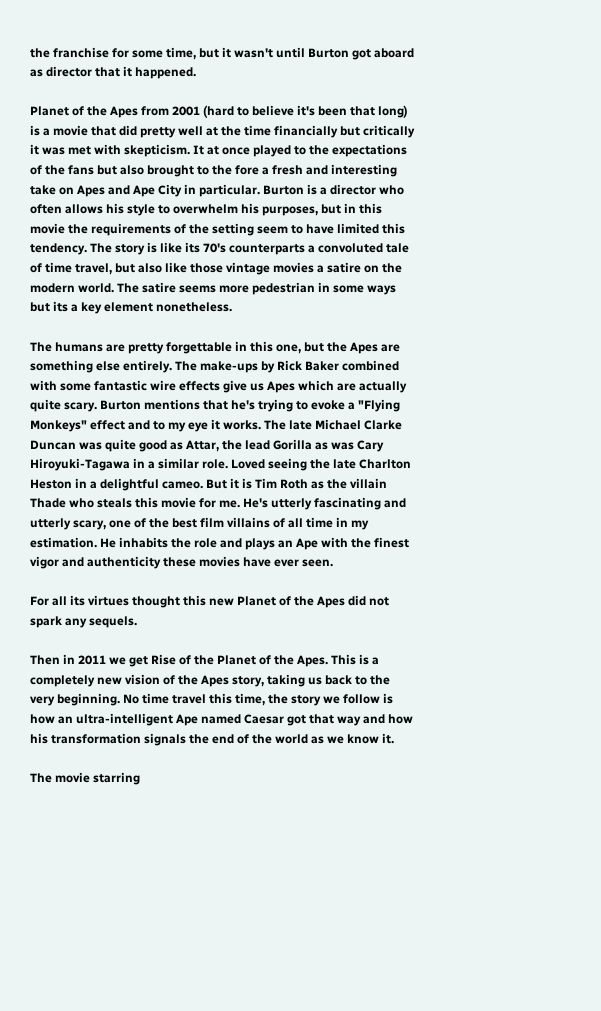the franchise for some time, but it wasn't until Burton got aboard as director that it happened.

Planet of the Apes from 2001 (hard to believe it's been that long) is a movie that did pretty well at the time financially but critically it was met with skepticism. It at once played to the expectations of the fans but also brought to the fore a fresh and interesting take on Apes and Ape City in particular. Burton is a director who often allows his style to overwhelm his purposes, but in this movie the requirements of the setting seem to have limited this tendency. The story is like its 70's counterparts a convoluted tale of time travel, but also like those vintage movies a satire on the modern world. The satire seems more pedestrian in some ways but its a key element nonetheless.

The humans are pretty forgettable in this one, but the Apes are something else entirely. The make-ups by Rick Baker combined with some fantastic wire effects give us Apes which are actually quite scary. Burton mentions that he's trying to evoke a "Flying Monkeys" effect and to my eye it works. The late Michael Clarke Duncan was quite good as Attar, the lead Gorilla as was Cary Hiroyuki-Tagawa in a similar role. Loved seeing the late Charlton Heston in a delightful cameo. But it is Tim Roth as the villain Thade who steals this movie for me. He's utterly fascinating and utterly scary, one of the best film villains of all time in my estimation. He inhabits the role and plays an Ape with the finest vigor and authenticity these movies have ever seen.

For all its virtues thought this new Planet of the Apes did not spark any sequels.

Then in 2011 we get Rise of the Planet of the Apes. This is a completely new vision of the Apes story, taking us back to the very beginning. No time travel this time, the story we follow is how an ultra-intelligent Ape named Caesar got that way and how his transformation signals the end of the world as we know it.

The movie starring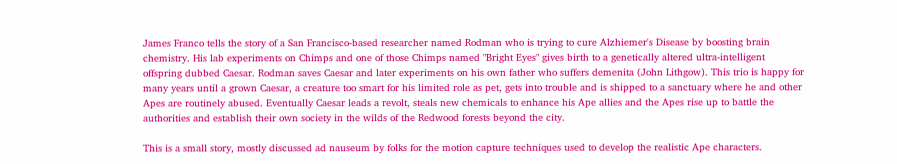James Franco tells the story of a San Francisco-based researcher named Rodman who is trying to cure Alzhiemer's Disease by boosting brain chemistry. His lab experiments on Chimps and one of those Chimps named "Bright Eyes" gives birth to a genetically altered ultra-intelligent offspring dubbed Caesar. Rodman saves Caesar and later experiments on his own father who suffers demenita (John Lithgow). This trio is happy for many years until a grown Caesar, a creature too smart for his limited role as pet, gets into trouble and is shipped to a sanctuary where he and other Apes are routinely abused. Eventually Caesar leads a revolt, steals new chemicals to enhance his Ape allies and the Apes rise up to battle the authorities and establish their own society in the wilds of the Redwood forests beyond the city.

This is a small story, mostly discussed ad nauseum by folks for the motion capture techniques used to develop the realistic Ape characters.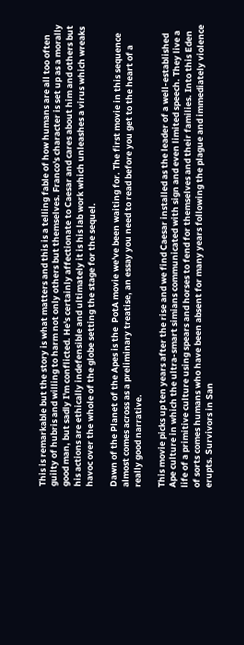This is remarkable but the story is what matters and this is a telling fable of how humans are all too often guilty of hubris and willing to harm not only others but themselves. Franco's character is set up as a morally good man, but sadly I'm conflicted. He's certainly affectionate to Caesar and cares about him and others but his actions are ethically indefensible and ultimately it is his lab work which unleashes a virus which wreaks havoc over the whole of the globe setting the stage for the sequel.

Dawn of the Planet of the Apes is the  PotA movie we've been waiting for. The first movie in this sequence almost comes across as a preliminary treatise, an essay you need to read before you get to the heart of a really good narrative.

This movie picks up ten years after the rise and we find Caesar installed as the leader of a well-established Ape culture in which the ultra-smart simians communicated with sign and even limited speech. They live a life of a primitive culture using spears and horses to fend for themselves and their families. Into this Eden of sorts comes humans who have been absent for many years following the plague and immediately violence erupts. Survivors in San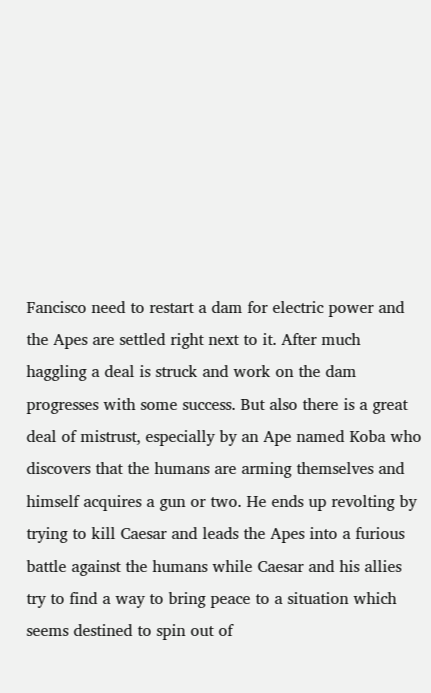Fancisco need to restart a dam for electric power and the Apes are settled right next to it. After much haggling a deal is struck and work on the dam progresses with some success. But also there is a great deal of mistrust, especially by an Ape named Koba who discovers that the humans are arming themselves and himself acquires a gun or two. He ends up revolting by trying to kill Caesar and leads the Apes into a furious battle against the humans while Caesar and his allies try to find a way to bring peace to a situation which seems destined to spin out of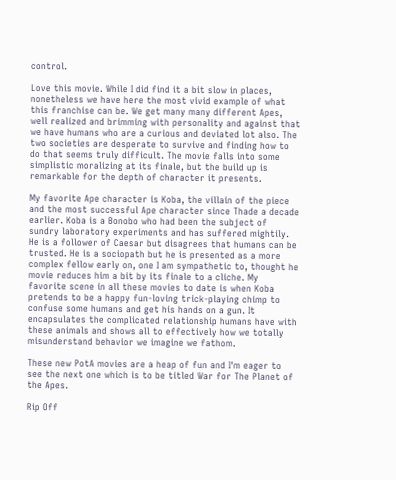control.

Love this movie. While I did find it a bit slow in places, nonetheless we have here the most vivid example of what this franchise can be. We get many many different Apes, well realized and brimming with personality and against that we have humans who are a curious and deviated lot also. The two societies are desperate to survive and finding how to do that seems truly difficult. The movie falls into some simplistic moralizing at its finale, but the build up is remarkable for the depth of character it presents.

My favorite Ape character is Koba, the villain of the piece and the most successful Ape character since Thade a decade earlier. Koba is a Bonobo who had been the subject of sundry laboratory experiments and has suffered mightily. He is a follower of Caesar but disagrees that humans can be trusted. He is a sociopath but he is presented as a more complex fellow early on, one I am sympathetic to, thought he movie reduces him a bit by its finale to a cliche. My favorite scene in all these movies to date is when Koba pretends to be a happy fun-loving trick-playing chimp to confuse some humans and get his hands on a gun. It encapsulates the complicated relationship humans have with these animals and shows all to effectively how we totally misunderstand behavior we imagine we fathom.

These new PotA movies are a heap of fun and I'm eager to see the next one which is to be titled War for The Planet of the Apes.

Rip Off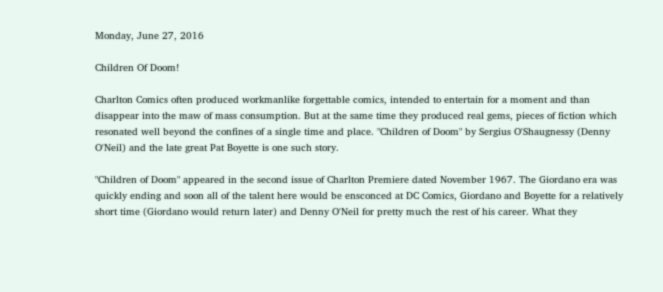Monday, June 27, 2016

Children Of Doom!

Charlton Comics often produced workmanlike forgettable comics, intended to entertain for a moment and than disappear into the maw of mass consumption. But at the same time they produced real gems, pieces of fiction which resonated well beyond the confines of a single time and place. "Children of Doom" by Sergius O'Shaugnessy (Denny O'Neil) and the late great Pat Boyette is one such story.

"Children of Doom" appeared in the second issue of Charlton Premiere dated November 1967. The Giordano era was quickly ending and soon all of the talent here would be ensconced at DC Comics, Giordano and Boyette for a relatively short time (Giordano would return later) and Denny O'Neil for pretty much the rest of his career. What they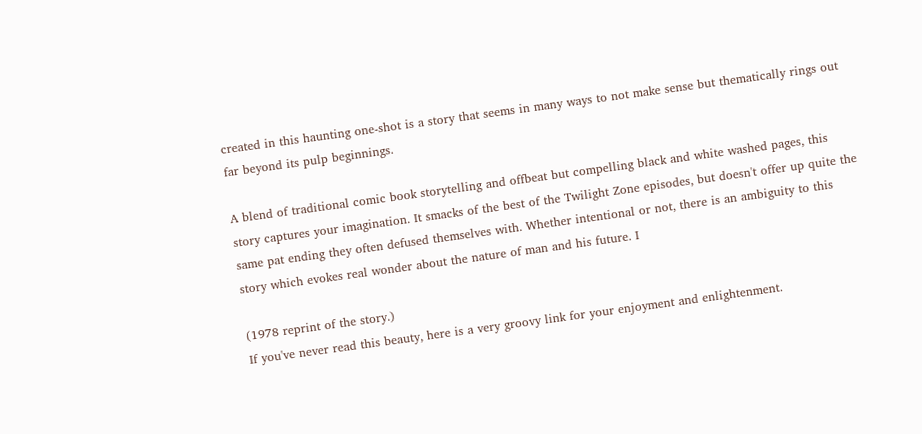created in this haunting one-shot is a story that seems in many ways to not make sense but thematically rings out far beyond its pulp beginnings.

A blend of traditional comic book storytelling and offbeat but compelling black and white washed pages, this story captures your imagination. It smacks of the best of the Twilight Zone episodes, but doesn't offer up quite the same pat ending they often defused themselves with. Whether intentional or not, there is an ambiguity to this story which evokes real wonder about the nature of man and his future. I

(1978 reprint of the story.)
If you've never read this beauty, here is a very groovy link for your enjoyment and enlightenment.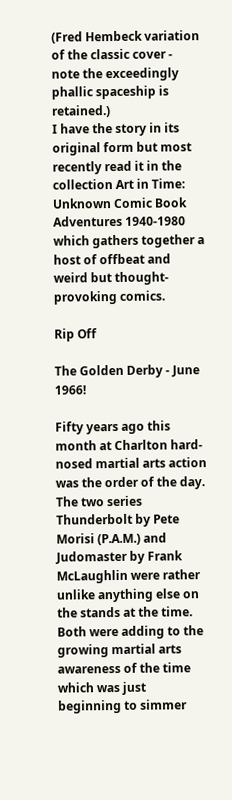(Fred Hembeck variation of the classic cover - note the exceedingly phallic spaceship is retained.)
I have the story in its original form but most recently read it in the collection Art in Time: Unknown Comic Book Adventures 1940-1980 which gathers together a host of offbeat and weird but thought-provoking comics.

Rip Off

The Golden Derby - June 1966!

Fifty years ago this month at Charlton hard-nosed martial arts action was the order of the day. The two series Thunderbolt by Pete Morisi (P.A.M.) and Judomaster by Frank McLaughlin were rather unlike anything else on the stands at the time. Both were adding to the growing martial arts awareness of the time which was just beginning to simmer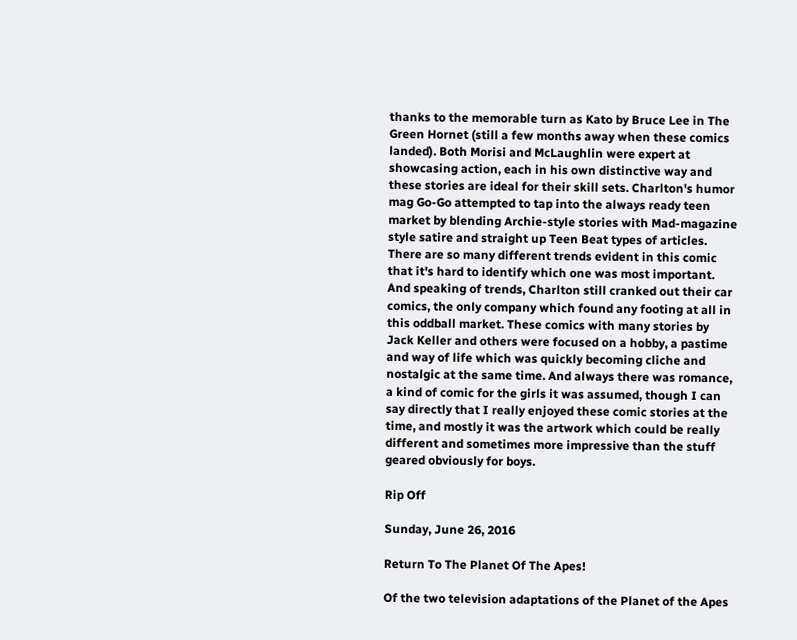thanks to the memorable turn as Kato by Bruce Lee in The Green Hornet (still a few months away when these comics landed). Both Morisi and McLaughlin were expert at showcasing action, each in his own distinctive way and these stories are ideal for their skill sets. Charlton's humor mag Go-Go attempted to tap into the always ready teen market by blending Archie-style stories with Mad-magazine style satire and straight up Teen Beat types of articles. There are so many different trends evident in this comic that it's hard to identify which one was most important. And speaking of trends, Charlton still cranked out their car comics, the only company which found any footing at all in this oddball market. These comics with many stories by Jack Keller and others were focused on a hobby, a pastime and way of life which was quickly becoming cliche and nostalgic at the same time. And always there was romance, a kind of comic for the girls it was assumed, though I can say directly that I really enjoyed these comic stories at the time, and mostly it was the artwork which could be really different and sometimes more impressive than the stuff geared obviously for boys.

Rip Off

Sunday, June 26, 2016

Return To The Planet Of The Apes!

Of the two television adaptations of the Planet of the Apes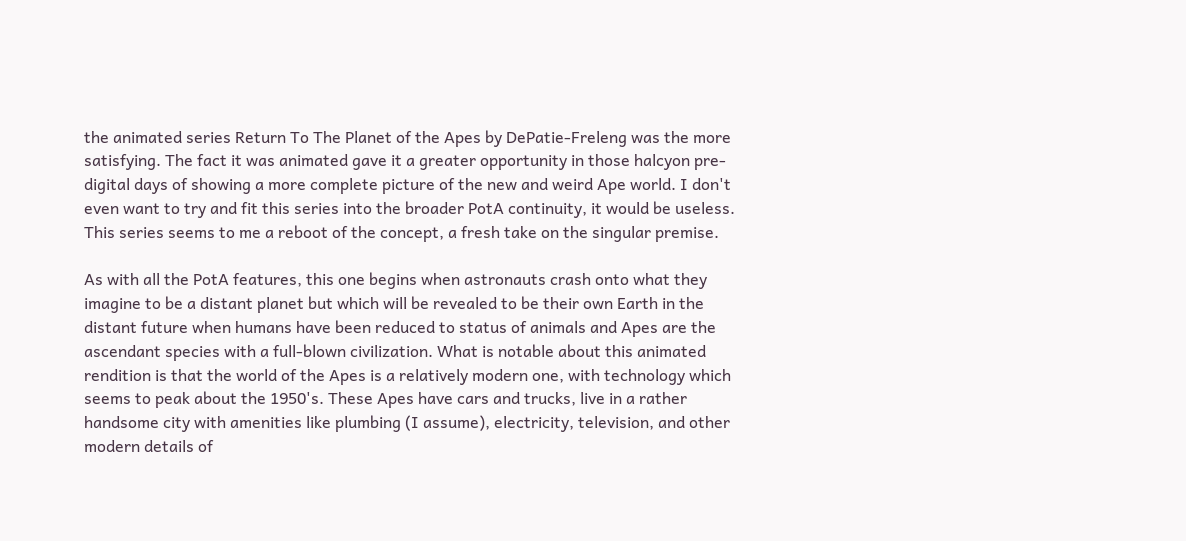the animated series Return To The Planet of the Apes by DePatie-Freleng was the more satisfying. The fact it was animated gave it a greater opportunity in those halcyon pre-digital days of showing a more complete picture of the new and weird Ape world. I don't even want to try and fit this series into the broader PotA continuity, it would be useless. This series seems to me a reboot of the concept, a fresh take on the singular premise.

As with all the PotA features, this one begins when astronauts crash onto what they imagine to be a distant planet but which will be revealed to be their own Earth in the distant future when humans have been reduced to status of animals and Apes are the ascendant species with a full-blown civilization. What is notable about this animated rendition is that the world of the Apes is a relatively modern one, with technology which seems to peak about the 1950's. These Apes have cars and trucks, live in a rather handsome city with amenities like plumbing (I assume), electricity, television, and other modern details of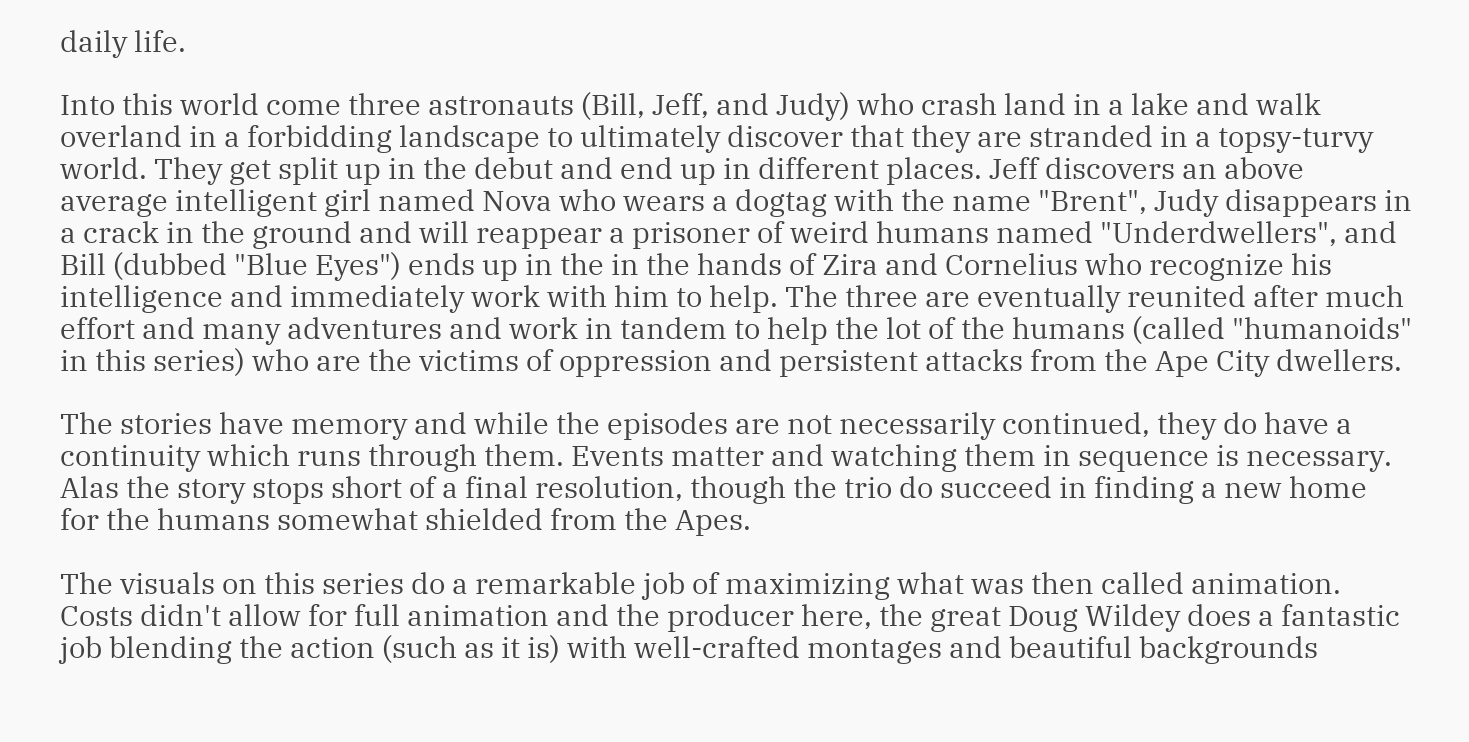daily life.

Into this world come three astronauts (Bill, Jeff, and Judy) who crash land in a lake and walk overland in a forbidding landscape to ultimately discover that they are stranded in a topsy-turvy world. They get split up in the debut and end up in different places. Jeff discovers an above average intelligent girl named Nova who wears a dogtag with the name "Brent", Judy disappears in a crack in the ground and will reappear a prisoner of weird humans named "Underdwellers", and Bill (dubbed "Blue Eyes") ends up in the in the hands of Zira and Cornelius who recognize his intelligence and immediately work with him to help. The three are eventually reunited after much effort and many adventures and work in tandem to help the lot of the humans (called "humanoids" in this series) who are the victims of oppression and persistent attacks from the Ape City dwellers.

The stories have memory and while the episodes are not necessarily continued, they do have a continuity which runs through them. Events matter and watching them in sequence is necessary. Alas the story stops short of a final resolution, though the trio do succeed in finding a new home for the humans somewhat shielded from the Apes.

The visuals on this series do a remarkable job of maximizing what was then called animation. Costs didn't allow for full animation and the producer here, the great Doug Wildey does a fantastic job blending the action (such as it is) with well-crafted montages and beautiful backgrounds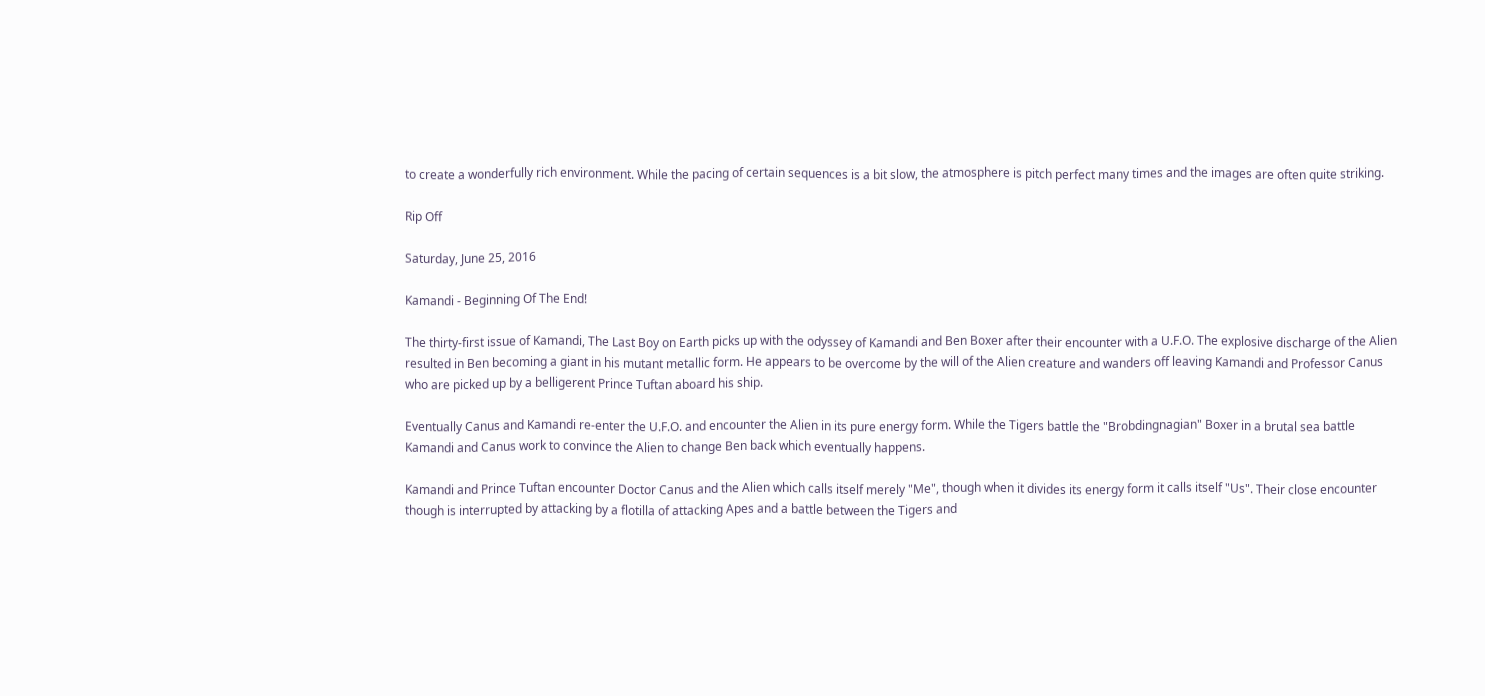to create a wonderfully rich environment. While the pacing of certain sequences is a bit slow, the atmosphere is pitch perfect many times and the images are often quite striking.

Rip Off

Saturday, June 25, 2016

Kamandi - Beginning Of The End!

The thirty-first issue of Kamandi, The Last Boy on Earth picks up with the odyssey of Kamandi and Ben Boxer after their encounter with a U.F.O. The explosive discharge of the Alien resulted in Ben becoming a giant in his mutant metallic form. He appears to be overcome by the will of the Alien creature and wanders off leaving Kamandi and Professor Canus who are picked up by a belligerent Prince Tuftan aboard his ship.

Eventually Canus and Kamandi re-enter the U.F.O. and encounter the Alien in its pure energy form. While the Tigers battle the "Brobdingnagian" Boxer in a brutal sea battle Kamandi and Canus work to convince the Alien to change Ben back which eventually happens.

Kamandi and Prince Tuftan encounter Doctor Canus and the Alien which calls itself merely "Me", though when it divides its energy form it calls itself "Us". Their close encounter though is interrupted by attacking by a flotilla of attacking Apes and a battle between the Tigers and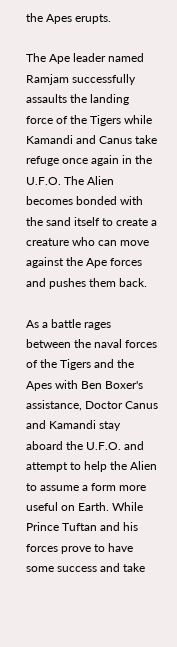the Apes erupts.

The Ape leader named Ramjam successfully assaults the landing force of the Tigers while Kamandi and Canus take refuge once again in the U.F.O. The Alien becomes bonded with the sand itself to create a creature who can move against the Ape forces and pushes them back.

As a battle rages between the naval forces of the Tigers and the Apes with Ben Boxer's assistance, Doctor Canus and Kamandi stay aboard the U.F.O. and attempt to help the Alien to assume a form more useful on Earth. While Prince Tuftan and his forces prove to have some success and take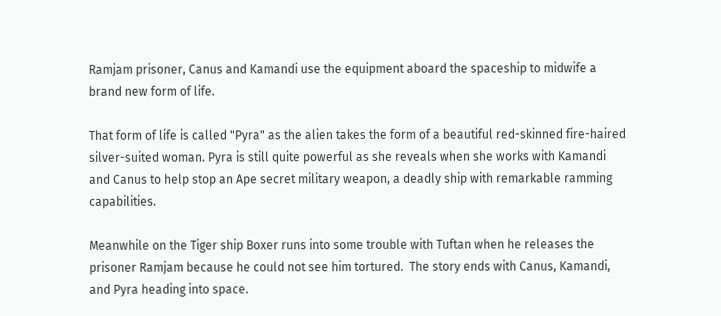Ramjam prisoner, Canus and Kamandi use the equipment aboard the spaceship to midwife a brand new form of life.

That form of life is called "Pyra" as the alien takes the form of a beautiful red-skinned fire-haired silver-suited woman. Pyra is still quite powerful as she reveals when she works with Kamandi and Canus to help stop an Ape secret military weapon, a deadly ship with remarkable ramming capabilities.

Meanwhile on the Tiger ship Boxer runs into some trouble with Tuftan when he releases the prisoner Ramjam because he could not see him tortured.  The story ends with Canus, Kamandi, and Pyra heading into space.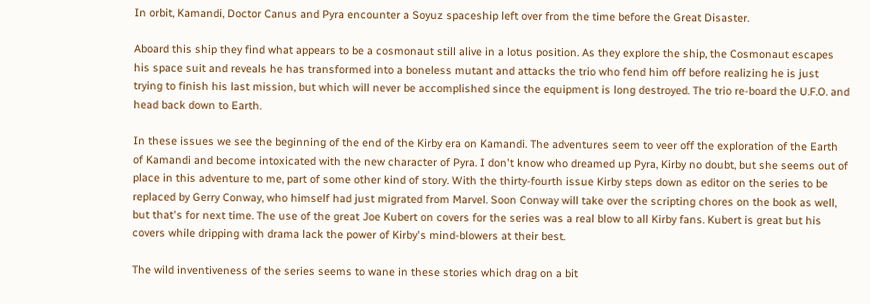In orbit, Kamandi, Doctor Canus and Pyra encounter a Soyuz spaceship left over from the time before the Great Disaster.

Aboard this ship they find what appears to be a cosmonaut still alive in a lotus position. As they explore the ship, the Cosmonaut escapes his space suit and reveals he has transformed into a boneless mutant and attacks the trio who fend him off before realizing he is just trying to finish his last mission, but which will never be accomplished since the equipment is long destroyed. The trio re-board the U.F.O. and head back down to Earth.

In these issues we see the beginning of the end of the Kirby era on Kamandi. The adventures seem to veer off the exploration of the Earth of Kamandi and become intoxicated with the new character of Pyra. I don't know who dreamed up Pyra, Kirby no doubt, but she seems out of place in this adventure to me, part of some other kind of story. With the thirty-fourth issue Kirby steps down as editor on the series to be replaced by Gerry Conway, who himself had just migrated from Marvel. Soon Conway will take over the scripting chores on the book as well, but that's for next time. The use of the great Joe Kubert on covers for the series was a real blow to all Kirby fans. Kubert is great but his covers while dripping with drama lack the power of Kirby's mind-blowers at their best.

The wild inventiveness of the series seems to wane in these stories which drag on a bit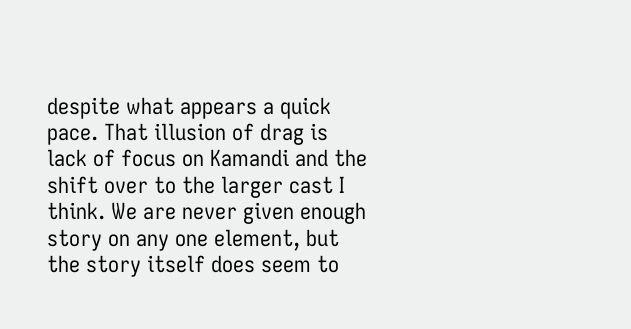despite what appears a quick pace. That illusion of drag is lack of focus on Kamandi and the shift over to the larger cast I think. We are never given enough story on any one element, but the story itself does seem to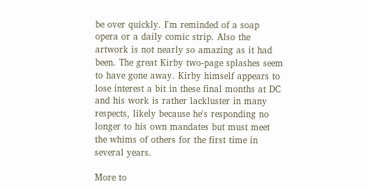be over quickly. I'm reminded of a soap opera or a daily comic strip. Also the artwork is not nearly so amazing as it had been. The great Kirby two-page splashes seem to have gone away. Kirby himself appears to lose interest a bit in these final months at DC and his work is rather lackluster in many respects, likely because he's responding no longer to his own mandates but must meet the whims of others for the first time in several years.

More to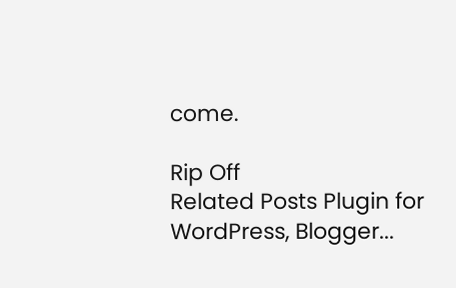come.

Rip Off
Related Posts Plugin for WordPress, Blogger...